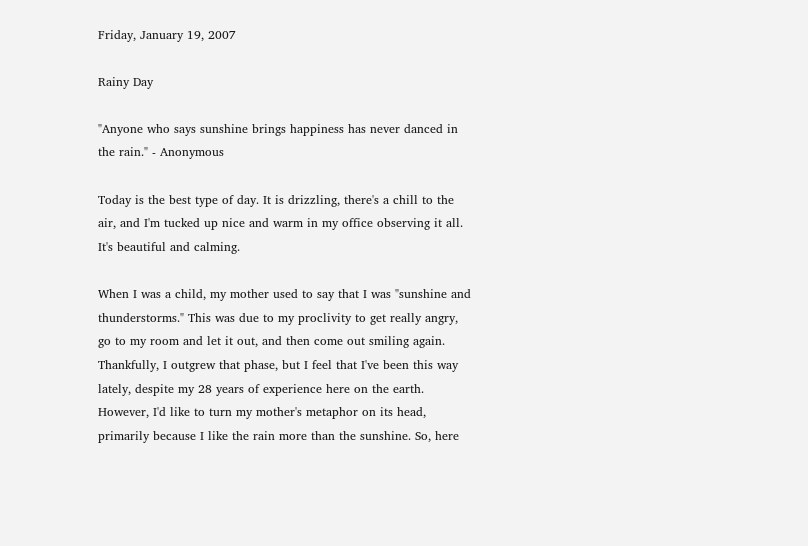Friday, January 19, 2007

Rainy Day

"Anyone who says sunshine brings happiness has never danced in the rain." - Anonymous

Today is the best type of day. It is drizzling, there's a chill to the air, and I'm tucked up nice and warm in my office observing it all. It's beautiful and calming.

When I was a child, my mother used to say that I was "sunshine and thunderstorms." This was due to my proclivity to get really angry, go to my room and let it out, and then come out smiling again. Thankfully, I outgrew that phase, but I feel that I've been this way lately, despite my 28 years of experience here on the earth. However, I'd like to turn my mother's metaphor on its head, primarily because I like the rain more than the sunshine. So, here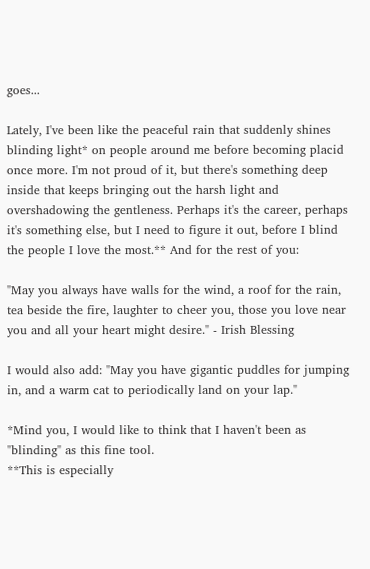goes...

Lately, I've been like the peaceful rain that suddenly shines blinding light* on people around me before becoming placid once more. I'm not proud of it, but there's something deep inside that keeps bringing out the harsh light and overshadowing the gentleness. Perhaps it's the career, perhaps it's something else, but I need to figure it out, before I blind the people I love the most.** And for the rest of you:

"May you always have walls for the wind, a roof for the rain, tea beside the fire, laughter to cheer you, those you love near you and all your heart might desire." - Irish Blessing

I would also add: "May you have gigantic puddles for jumping in, and a warm cat to periodically land on your lap."

*Mind you, I would like to think that I haven't been as "blinding" as this fine tool.
**This is especially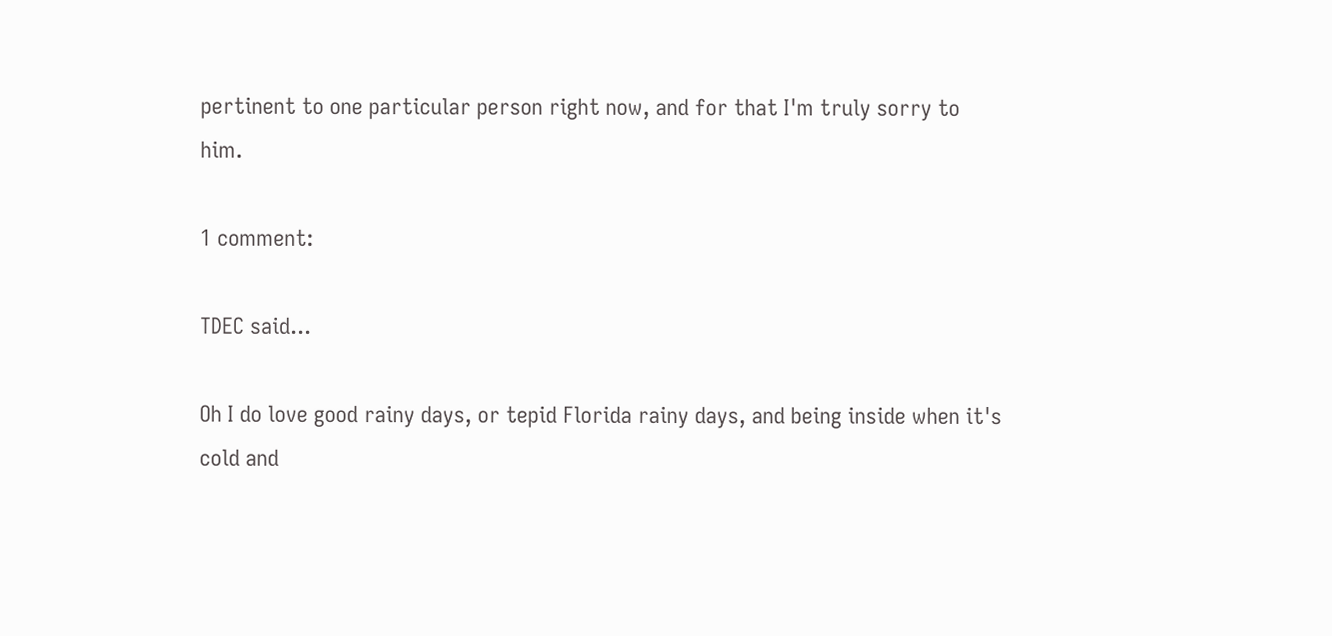pertinent to one particular person right now, and for that I'm truly sorry to him.

1 comment:

TDEC said...

Oh I do love good rainy days, or tepid Florida rainy days, and being inside when it's cold and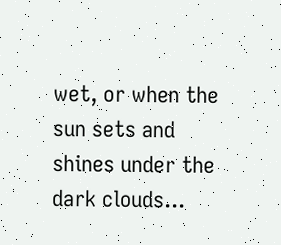wet, or when the sun sets and shines under the dark clouds...